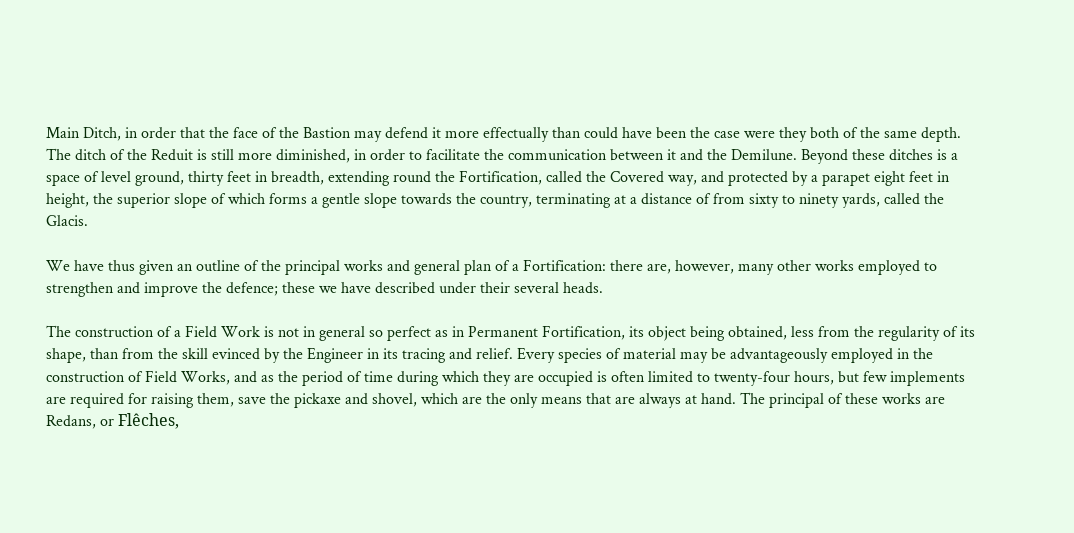Main Ditch, in order that the face of the Bastion may defend it more effectually than could have been the case were they both of the same depth. The ditch of the Reduit is still more diminished, in order to facilitate the communication between it and the Demilune. Beyond these ditches is a space of level ground, thirty feet in breadth, extending round the Fortification, called the Covered way, and protected by a parapet eight feet in height, the superior slope of which forms a gentle slope towards the country, terminating at a distance of from sixty to ninety yards, called the Glacis.

We have thus given an outline of the principal works and general plan of a Fortification: there are, however, many other works employed to strengthen and improve the defence; these we have described under their several heads.

The construction of a Field Work is not in general so perfect as in Permanent Fortification, its object being obtained, less from the regularity of its shape, than from the skill evinced by the Engineer in its tracing and relief. Every species of material may be advantageously employed in the construction of Field Works, and as the period of time during which they are occupied is often limited to twenty-four hours, but few implements are required for raising them, save the pickaxe and shovel, which are the only means that are always at hand. The principal of these works are Redans, or Flêches,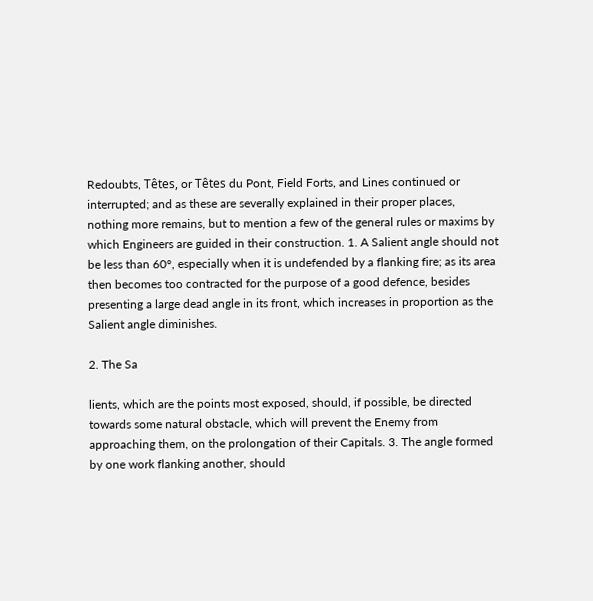Redoubts, Têtes, or Têtes du Pont, Field Forts, and Lines continued or interrupted; and as these are severally explained in their proper places, nothing more remains, but to mention a few of the general rules or maxims by which Engineers are guided in their construction. 1. A Salient angle should not be less than 60°, especially when it is undefended by a flanking fire; as its area then becomes too contracted for the purpose of a good defence, besides presenting a large dead angle in its front, which increases in proportion as the Salient angle diminishes.

2. The Sa

lients, which are the points most exposed, should, if possible, be directed towards some natural obstacle, which will prevent the Enemy from approaching them, on the prolongation of their Capitals. 3. The angle formed by one work flanking another, should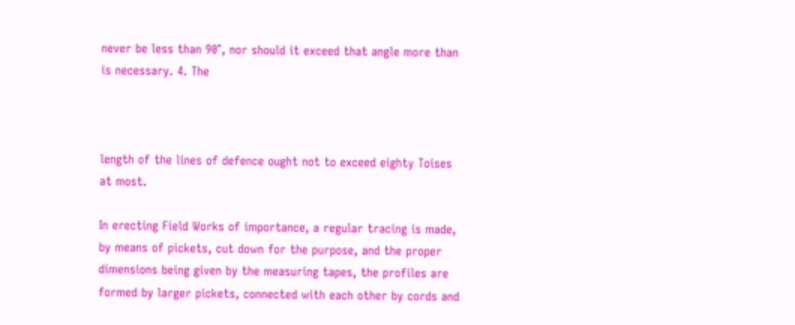never be less than 90°, nor should it exceed that angle more than is necessary. 4. The



length of the lines of defence ought not to exceed eighty Toises at most.

In erecting Field Works of importance, a regular tracing is made, by means of pickets, cut down for the purpose, and the proper dimensions being given by the measuring tapes, the profiles are formed by larger pickets, connected with each other by cords and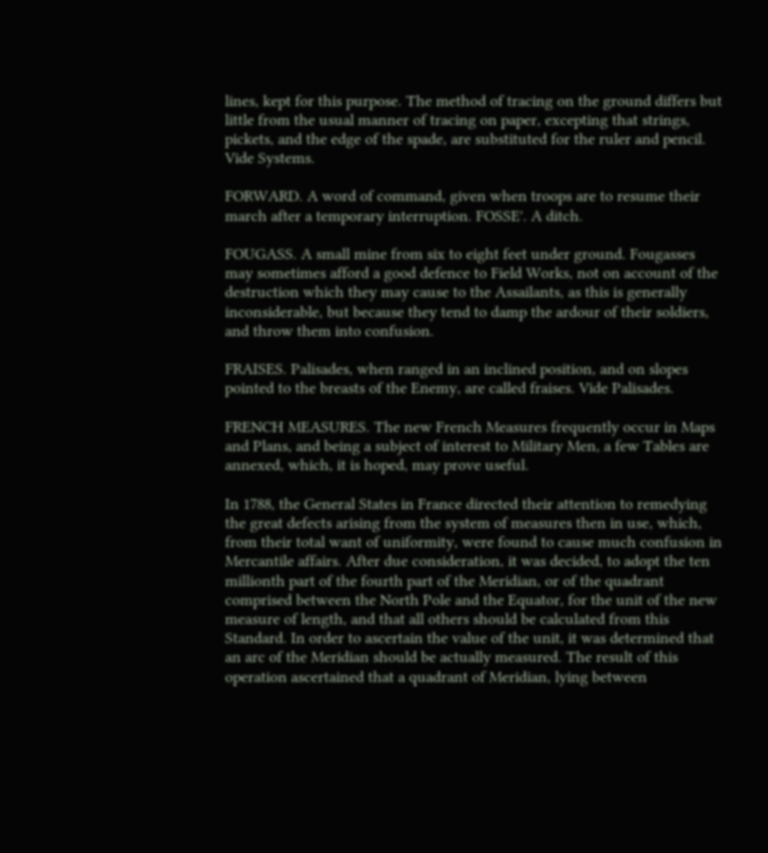lines, kept for this purpose. The method of tracing on the ground differs but little from the usual manner of tracing on paper, excepting that strings, pickets, and the edge of the spade, are substituted for the ruler and pencil. Vide Systems.

FORWARD. A word of command, given when troops are to resume their march after a temporary interruption. FOSSE'. A ditch.

FOUGASS. A small mine from six to eight feet under ground. Fougasses may sometimes afford a good defence to Field Works, not on account of the destruction which they may cause to the Assailants, as this is generally inconsiderable, but because they tend to damp the ardour of their soldiers, and throw them into confusion.

FRAISES. Palisades, when ranged in an inclined position, and on slopes pointed to the breasts of the Enemy, are called fraises. Vide Palisades.

FRENCH MEASURES. The new French Measures frequently occur in Maps and Plans, and being a subject of interest to Military Men, a few Tables are annexed, which, it is hoped, may prove useful.

In 1788, the General States in France directed their attention to remedying the great defects arising from the system of measures then in use, which, from their total want of uniformity, were found to cause much confusion in Mercantile affairs. After due consideration, it was decided, to adopt the ten millionth part of the fourth part of the Meridian, or of the quadrant comprised between the North Pole and the Equator, for the unit of the new measure of length, and that all others should be calculated from this Standard. In order to ascertain the value of the unit, it was determined that an arc of the Meridian should be actually measured. The result of this operation ascertained that a quadrant of Meridian, lying between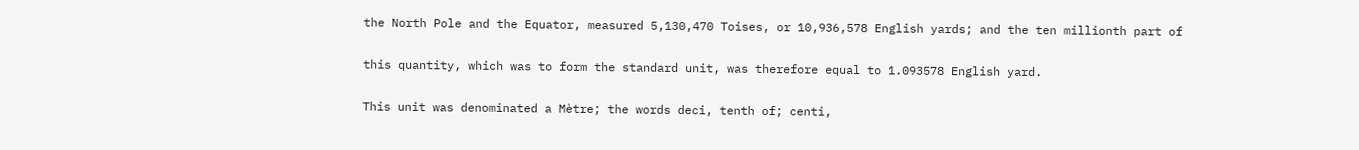the North Pole and the Equator, measured 5,130,470 Toises, or 10,936,578 English yards; and the ten millionth part of

this quantity, which was to form the standard unit, was therefore equal to 1.093578 English yard.

This unit was denominated a Mètre; the words deci, tenth of; centi,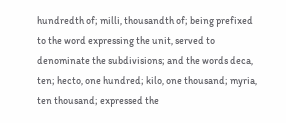hundredth of; milli, thousandth of; being prefixed to the word expressing the unit, served to denominate the subdivisions; and the words deca, ten; hecto, one hundred; kilo, one thousand; myria, ten thousand; expressed the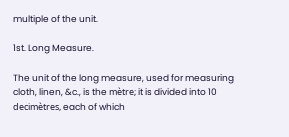multiple of the unit.

1st. Long Measure.

The unit of the long measure, used for measuring cloth, linen, &c., is the mètre; it is divided into 10 decimètres, each of which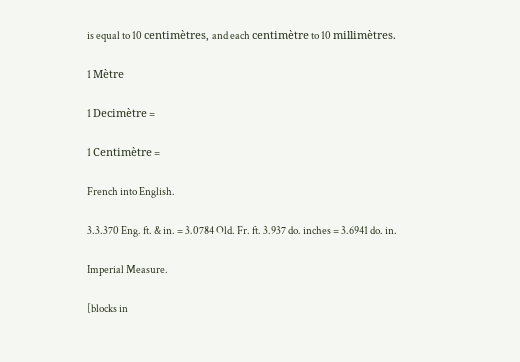is equal to 10 centimètres, and each centimètre to 10 millimètres.

1 Mètre

1 Decimètre =

1 Centimètre =

French into English.

3.3.370 Eng. ft. & in. = 3.0784 Old. Fr. ft. 3.937 do. inches = 3.6941 do. in.

Imperial Measure.

[blocks in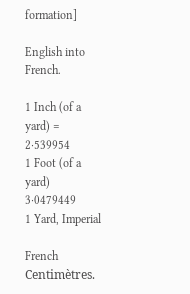formation]

English into French.

1 Inch (of a yard) = 2·539954
1 Foot (of a yard) 3·0479449
1 Yard, Imperial

French Centimètres.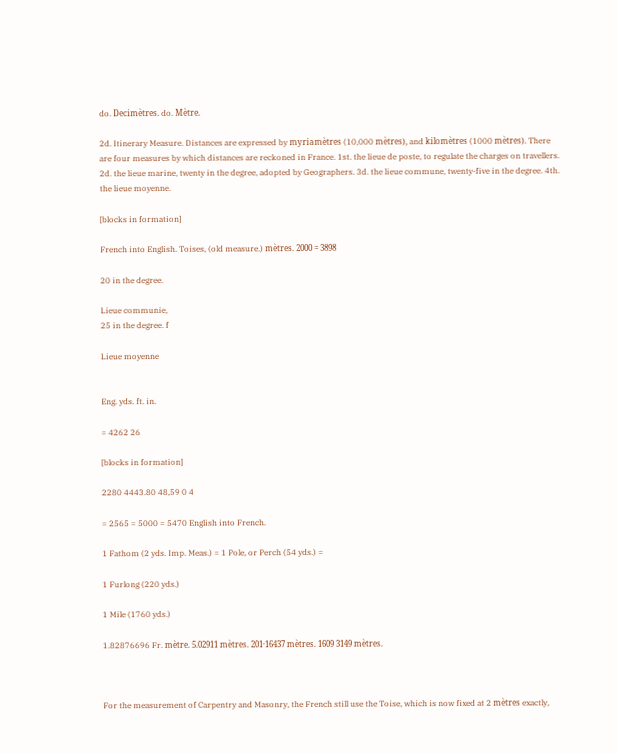do. Decimètres. do. Mètre.

2d. Itinerary Measure. Distances are expressed by myriamètres (10,000 mètres), and kilomètres (1000 mètres). There are four measures by which distances are reckoned in France. 1st. the lieue de poste, to regulate the charges on travellers. 2d. the lieue marine, twenty in the degree, adopted by Geographers. 3d. the lieue commune, twenty-five in the degree. 4th. the lieue moyenne.

[blocks in formation]

French into English. Toises, (old measure.) mètres. 2000 = 3898

20 in the degree.

Lieue communie,
25 in the degree. f

Lieue moyenne


Eng. yds. ft. in.

= 4262 26

[blocks in formation]

2280 4443.80 48,59 0 4

= 2565 = 5000 = 5470 English into French.

1 Fathom (2 yds. Imp. Meas.) = 1 Pole, or Perch (54 yds.) =

1 Furlong (220 yds.)

1 Mile (1760 yds.)

1.82876696 Fr. mètre. 5.02911 mètres. 201·16437 mètres. 1609 3149 mètres.



For the measurement of Carpentry and Masonry, the French still use the Toise, which is now fixed at 2 mètres exactly,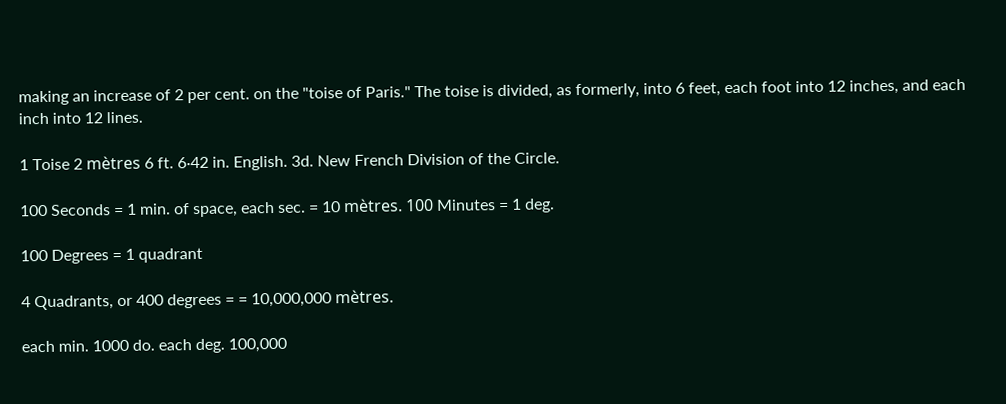making an increase of 2 per cent. on the "toise of Paris." The toise is divided, as formerly, into 6 feet, each foot into 12 inches, and each inch into 12 lines.

1 Toise 2 mètres 6 ft. 6·42 in. English. 3d. New French Division of the Circle.

100 Seconds = 1 min. of space, each sec. = 10 mètres. 100 Minutes = 1 deg.

100 Degrees = 1 quadrant

4 Quadrants, or 400 degrees = = 10,000,000 mètres.

each min. 1000 do. each deg. 100,000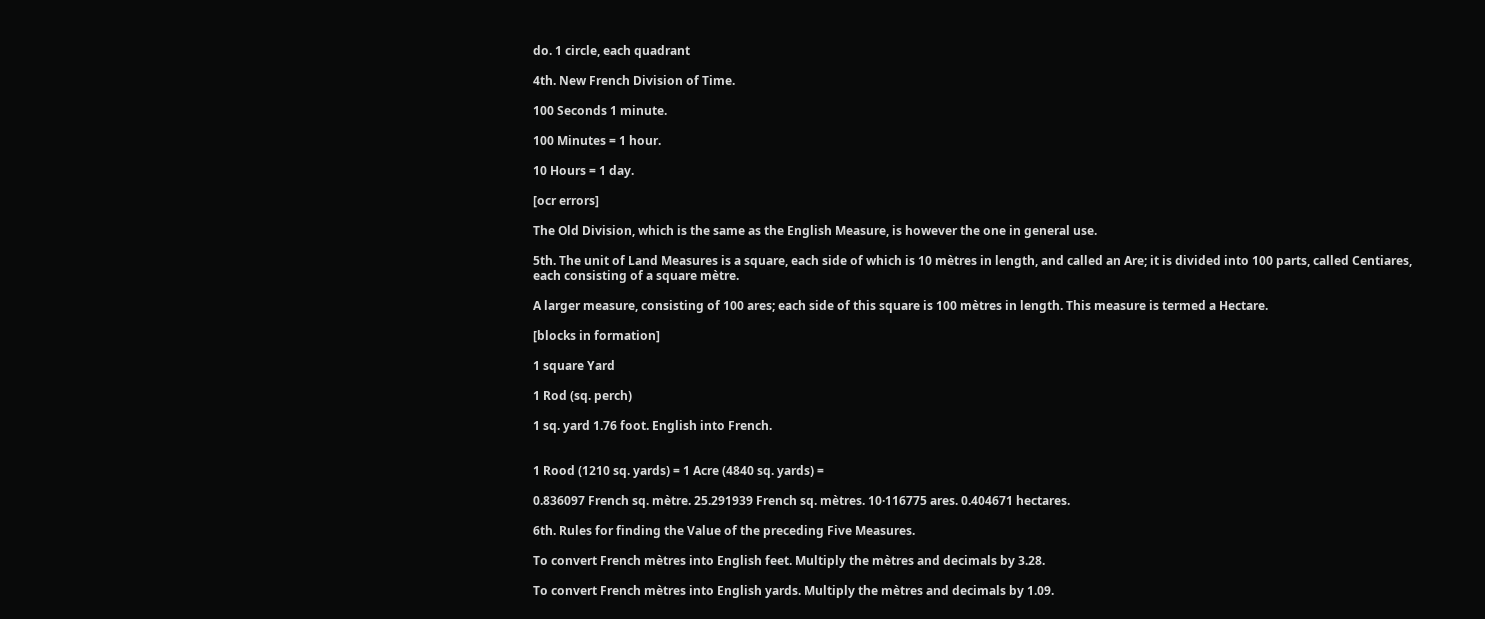do. 1 circle, each quadrant

4th. New French Division of Time.

100 Seconds 1 minute.

100 Minutes = 1 hour.

10 Hours = 1 day.

[ocr errors]

The Old Division, which is the same as the English Measure, is however the one in general use.

5th. The unit of Land Measures is a square, each side of which is 10 mètres in length, and called an Are; it is divided into 100 parts, called Centiares, each consisting of a square mètre.

A larger measure, consisting of 100 ares; each side of this square is 100 mètres in length. This measure is termed a Hectare.

[blocks in formation]

1 square Yard

1 Rod (sq. perch)

1 sq. yard 1.76 foot. English into French.


1 Rood (1210 sq. yards) = 1 Acre (4840 sq. yards) =

0.836097 French sq. mètre. 25.291939 French sq. mètres. 10·116775 ares. 0.404671 hectares.

6th. Rules for finding the Value of the preceding Five Measures.

To convert French mètres into English feet. Multiply the mètres and decimals by 3.28.

To convert French mètres into English yards. Multiply the mètres and decimals by 1.09.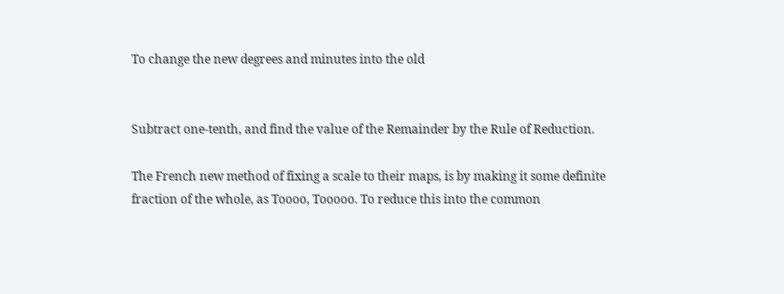To change the new degrees and minutes into the old


Subtract one-tenth, and find the value of the Remainder by the Rule of Reduction.

The French new method of fixing a scale to their maps, is by making it some definite fraction of the whole, as Toooo, Tooooo. To reduce this into the common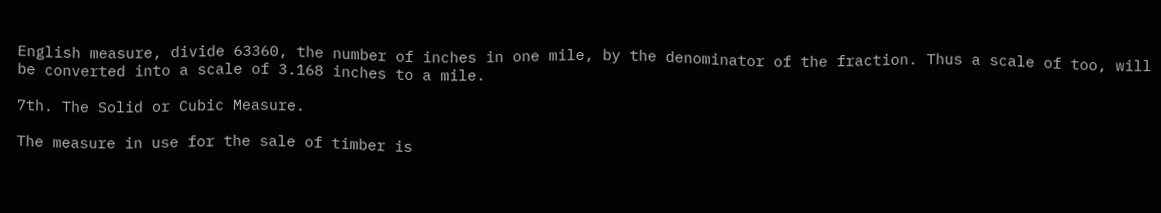English measure, divide 63360, the number of inches in one mile, by the denominator of the fraction. Thus a scale of too, will be converted into a scale of 3.168 inches to a mile.

7th. The Solid or Cubic Measure.

The measure in use for the sale of timber is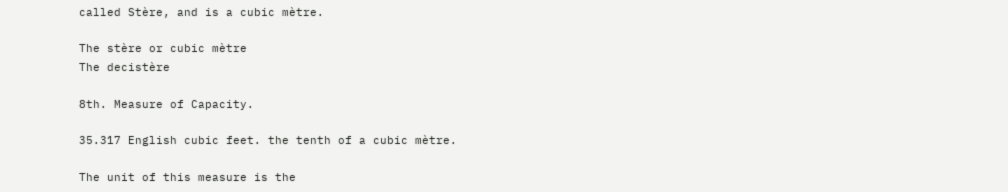called Stère, and is a cubic mètre.

The stère or cubic mètre
The decistère

8th. Measure of Capacity.

35.317 English cubic feet. the tenth of a cubic mètre.

The unit of this measure is the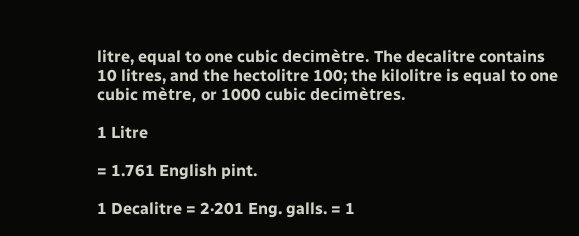litre, equal to one cubic decimètre. The decalitre contains 10 litres, and the hectolitre 100; the kilolitre is equal to one cubic mètre, or 1000 cubic decimètres.

1 Litre

= 1.761 English pint.

1 Decalitre = 2·201 Eng. galls. = 1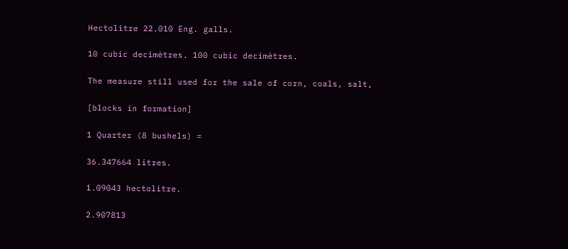Hectolitre 22.010 Eng. galls.

10 cubic decimètres. 100 cubic decimètres.

The measure still used for the sale of corn, coals, salt,

[blocks in formation]

1 Quarter (8 bushels) =

36.347664 litres.

1.09043 hectolitre.

2.907813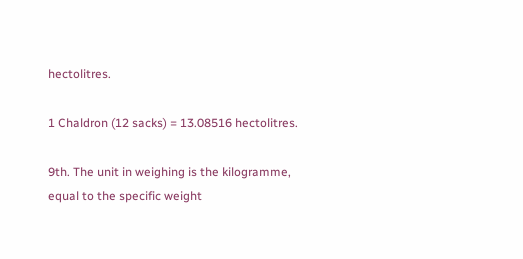hectolitres.

1 Chaldron (12 sacks) = 13.08516 hectolitres.

9th. The unit in weighing is the kilogramme, equal to the specific weight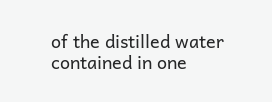of the distilled water contained in one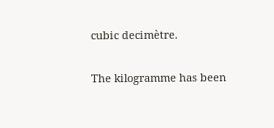cubic decimètre.

The kilogramme has been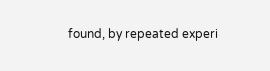found, by repeated experi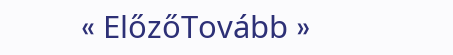« ElőzőTovább »